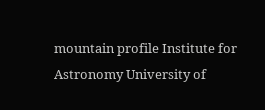mountain profile Institute for Astronomy University of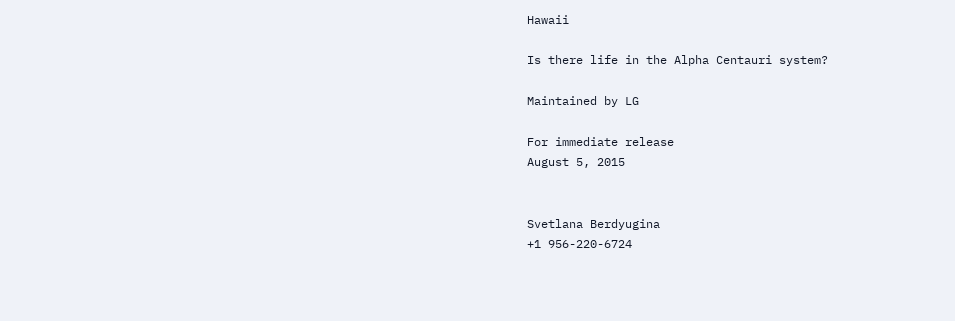Hawaii

Is there life in the Alpha Centauri system?

Maintained by LG

For immediate release
August 5, 2015


Svetlana Berdyugina
+1 956-220-6724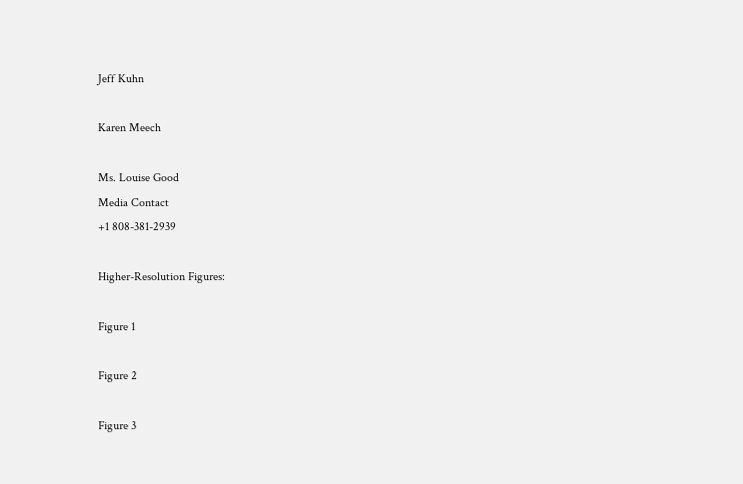Jeff Kuhn

Karen Meech

Ms. Louise Good
Media Contact
+1 808-381-2939

Higher-Resolution Figures:

Figure 1

Figure 2

Figure 3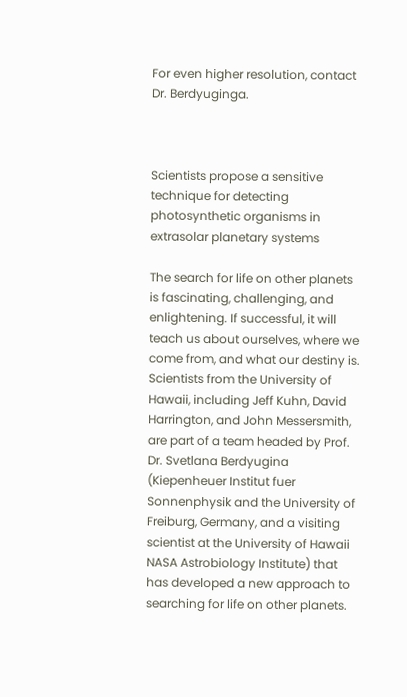For even higher resolution, contact Dr. Berdyuginga.



Scientists propose a sensitive technique for detecting photosynthetic organisms in extrasolar planetary systems

The search for life on other planets is fascinating, challenging, and enlightening. If successful, it will teach us about ourselves, where we come from, and what our destiny is. Scientists from the University of Hawaii, including Jeff Kuhn, David Harrington, and John Messersmith, are part of a team headed by Prof. Dr. Svetlana Berdyugina (Kiepenheuer Institut fuer Sonnenphysik and the University of Freiburg, Germany, and a visiting scientist at the University of Hawaii NASA Astrobiology Institute) that has developed a new approach to searching for life on other planets.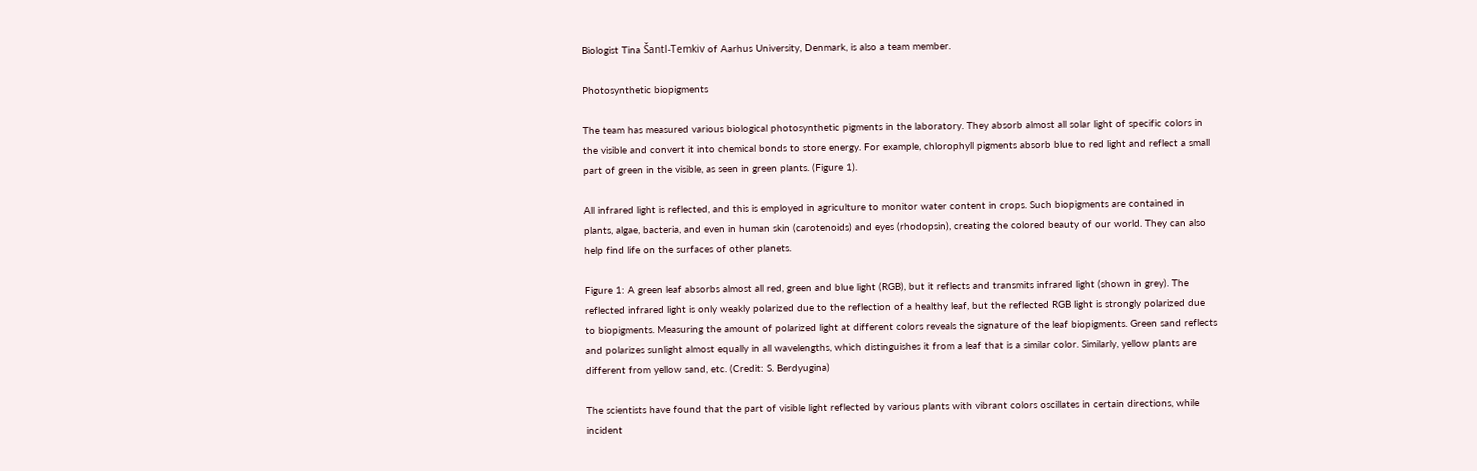Biologist Tina Šantl-Temkiv of Aarhus University, Denmark, is also a team member.

Photosynthetic biopigments

The team has measured various biological photosynthetic pigments in the laboratory. They absorb almost all solar light of specific colors in the visible and convert it into chemical bonds to store energy. For example, chlorophyll pigments absorb blue to red light and reflect a small part of green in the visible, as seen in green plants. (Figure 1).

All infrared light is reflected, and this is employed in agriculture to monitor water content in crops. Such biopigments are contained in plants, algae, bacteria, and even in human skin (carotenoids) and eyes (rhodopsin), creating the colored beauty of our world. They can also help find life on the surfaces of other planets.

Figure 1: A green leaf absorbs almost all red, green and blue light (RGB), but it reflects and transmits infrared light (shown in grey). The reflected infrared light is only weakly polarized due to the reflection of a healthy leaf, but the reflected RGB light is strongly polarized due to biopigments. Measuring the amount of polarized light at different colors reveals the signature of the leaf biopigments. Green sand reflects and polarizes sunlight almost equally in all wavelengths, which distinguishes it from a leaf that is a similar color. Similarly, yellow plants are different from yellow sand, etc. (Credit: S. Berdyugina)

The scientists have found that the part of visible light reflected by various plants with vibrant colors oscillates in certain directions, while incident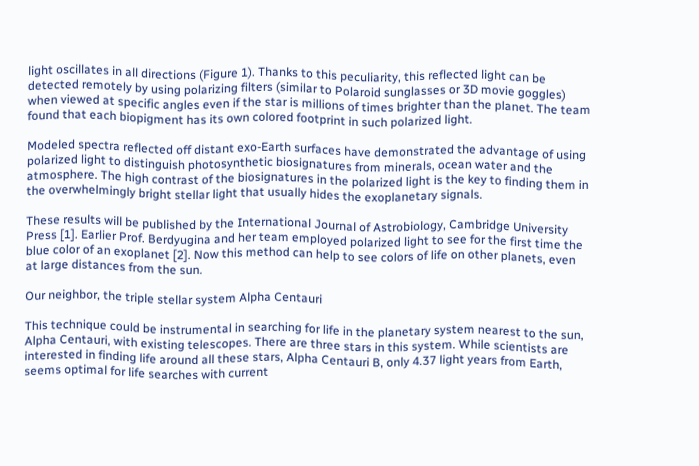light oscillates in all directions (Figure 1). Thanks to this peculiarity, this reflected light can be detected remotely by using polarizing filters (similar to Polaroid sunglasses or 3D movie goggles) when viewed at specific angles even if the star is millions of times brighter than the planet. The team found that each biopigment has its own colored footprint in such polarized light.

Modeled spectra reflected off distant exo-Earth surfaces have demonstrated the advantage of using polarized light to distinguish photosynthetic biosignatures from minerals, ocean water and the atmosphere. The high contrast of the biosignatures in the polarized light is the key to finding them in the overwhelmingly bright stellar light that usually hides the exoplanetary signals.

These results will be published by the International Journal of Astrobiology, Cambridge University Press [1]. Earlier Prof. Berdyugina and her team employed polarized light to see for the first time the blue color of an exoplanet [2]. Now this method can help to see colors of life on other planets, even at large distances from the sun.

Our neighbor, the triple stellar system Alpha Centauri

This technique could be instrumental in searching for life in the planetary system nearest to the sun, Alpha Centauri, with existing telescopes. There are three stars in this system. While scientists are interested in finding life around all these stars, Alpha Centauri B, only 4.37 light years from Earth, seems optimal for life searches with current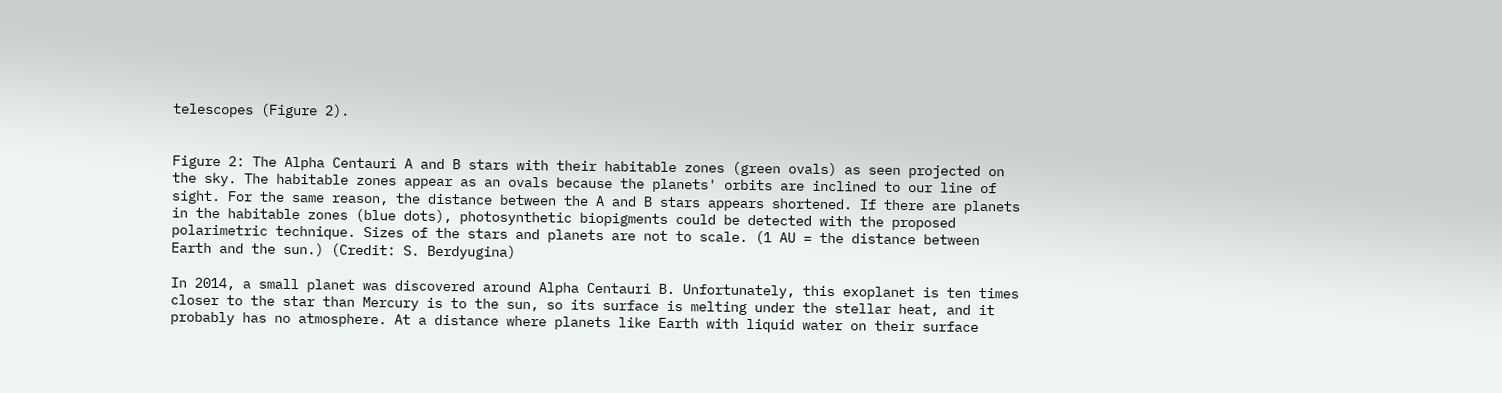telescopes (Figure 2).


Figure 2: The Alpha Centauri A and B stars with their habitable zones (green ovals) as seen projected on the sky. The habitable zones appear as an ovals because the planets' orbits are inclined to our line of sight. For the same reason, the distance between the A and B stars appears shortened. If there are planets in the habitable zones (blue dots), photosynthetic biopigments could be detected with the proposed polarimetric technique. Sizes of the stars and planets are not to scale. (1 AU = the distance between Earth and the sun.) (Credit: S. Berdyugina)

In 2014, a small planet was discovered around Alpha Centauri B. Unfortunately, this exoplanet is ten times closer to the star than Mercury is to the sun, so its surface is melting under the stellar heat, and it probably has no atmosphere. At a distance where planets like Earth with liquid water on their surface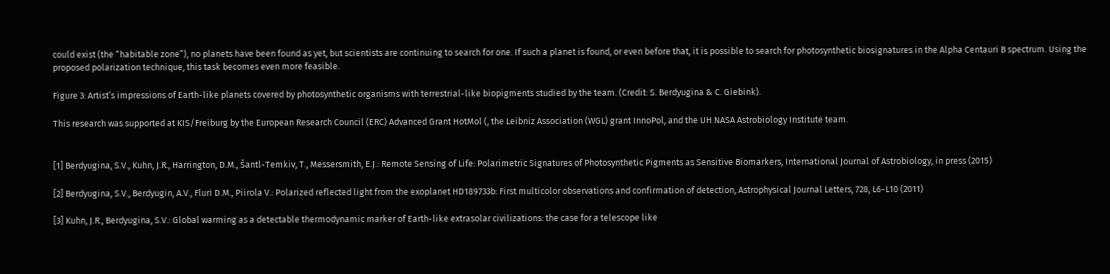could exist (the “habitable zone”), no planets have been found as yet, but scientists are continuing to search for one. If such a planet is found, or even before that, it is possible to search for photosynthetic biosignatures in the Alpha Centauri B spectrum. Using the proposed polarization technique, this task becomes even more feasible.

Figure 3: Artist’s impressions of Earth-like planets covered by photosynthetic organisms with terrestrial-like biopigments studied by the team. (Credit: S. Berdyugina & C. Giebink).

This research was supported at KIS/Freiburg by the European Research Council (ERC) Advanced Grant HotMol (, the Leibniz Association (WGL) grant InnoPol, and the UH NASA Astrobiology Institute team.


[1] Berdyugina, S.V., Kuhn, J.R., Harrington, D.M., Šantl-Temkiv, T., Messersmith, E.J.: Remote Sensing of Life: Polarimetric Signatures of Photosynthetic Pigments as Sensitive Biomarkers, International Journal of Astrobiology, in press (2015)

[2] Berdyugina, S.V., Berdyugin, A.V., Fluri D.M., Piirola V.: Polarized reflected light from the exoplanet HD189733b: First multicolor observations and confirmation of detection, Astrophysical Journal Letters, 728, L6-L10 (2011)

[3] Kuhn, J.R., Berdyugina, S.V.: Global warming as a detectable thermodynamic marker of Earth-like extrasolar civilizations: the case for a telescope like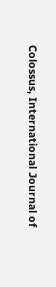Colossus, International Journal of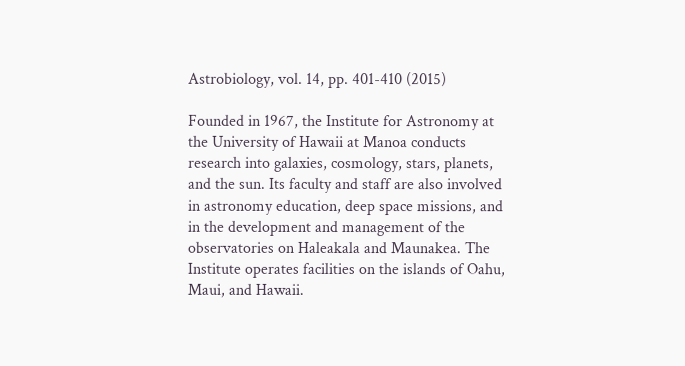Astrobiology, vol. 14, pp. 401-410 (2015)

Founded in 1967, the Institute for Astronomy at the University of Hawaii at Manoa conducts research into galaxies, cosmology, stars, planets, and the sun. Its faculty and staff are also involved in astronomy education, deep space missions, and in the development and management of the observatories on Haleakala and Maunakea. The Institute operates facilities on the islands of Oahu, Maui, and Hawaii.